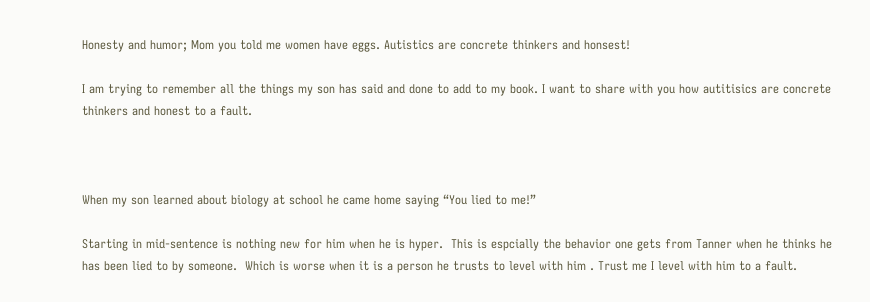Honesty and humor; Mom you told me women have eggs. Autistics are concrete thinkers and honsest!

I am trying to remember all the things my son has said and done to add to my book. I want to share with you how autitisics are concrete thinkers and honest to a fault.



When my son learned about biology at school he came home saying “You lied to me!”

Starting in mid-sentence is nothing new for him when he is hyper.  This is espcially the behavior one gets from Tanner when he thinks he has been lied to by someone.  Which is worse when it is a person he trusts to level with him . Trust me I level with him to a fault.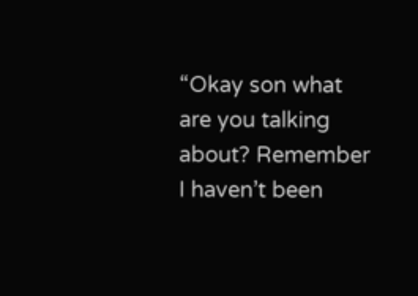“Okay son what are you talking about? Remember I haven’t been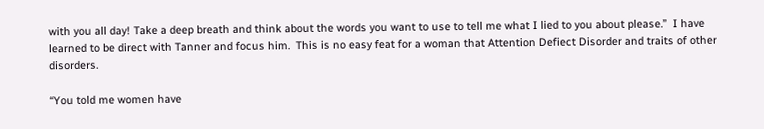with you all day! Take a deep breath and think about the words you want to use to tell me what I lied to you about please.”  I have learned to be direct with Tanner and focus him.  This is no easy feat for a woman that Attention Defiect Disorder and traits of other disorders.

“You told me women have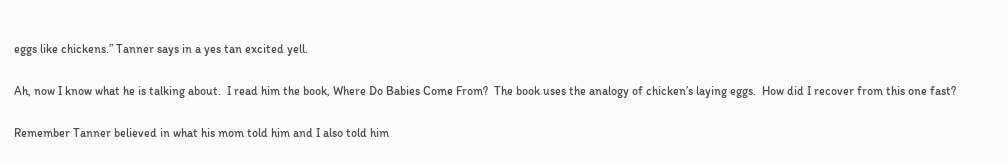eggs like chickens.” Tanner says in a yes tan excited yell.

Ah, now I know what he is talking about.  I read him the book, Where Do Babies Come From?  The book uses the analogy of chicken’s laying eggs.  How did I recover from this one fast?

Remember Tanner believed in what his mom told him and I also told him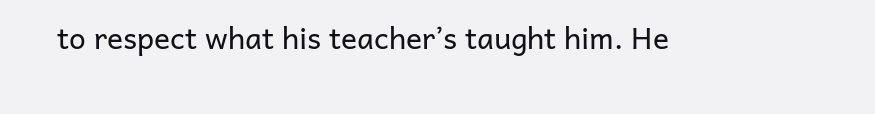to respect what his teacher’s taught him. He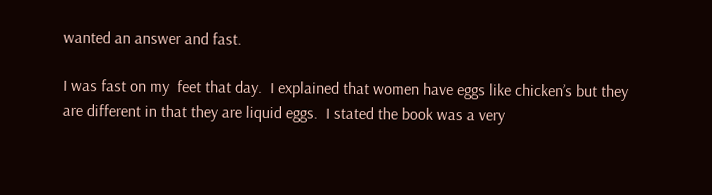wanted an answer and fast.

I was fast on my  feet that day.  I explained that women have eggs like chicken’s but they are different in that they are liquid eggs.  I stated the book was a very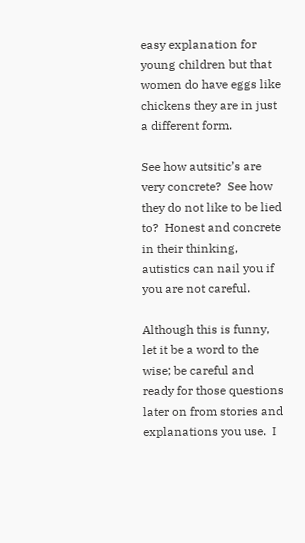easy explanation for young children but that women do have eggs like chickens they are in just a different form.

See how autsitic’s are very concrete?  See how they do not like to be lied to?  Honest and concrete in their thinking, autistics can nail you if you are not careful.

Although this is funny, let it be a word to the wise; be careful and ready for those questions later on from stories and explanations you use.  I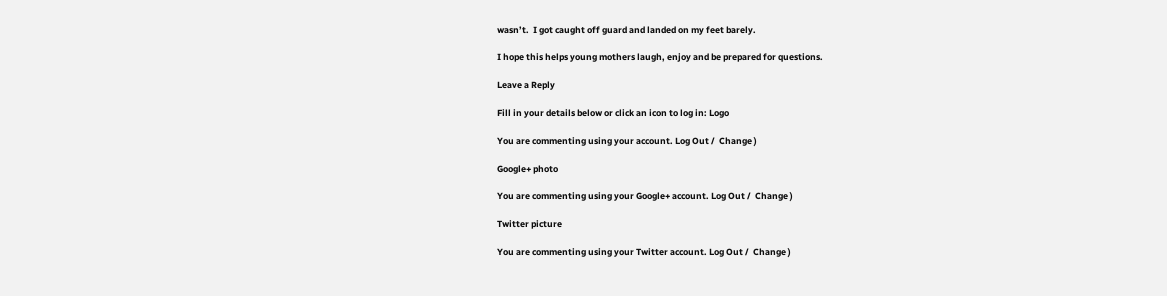wasn’t.  I got caught off guard and landed on my feet barely.

I hope this helps young mothers laugh, enjoy and be prepared for questions.

Leave a Reply

Fill in your details below or click an icon to log in: Logo

You are commenting using your account. Log Out /  Change )

Google+ photo

You are commenting using your Google+ account. Log Out /  Change )

Twitter picture

You are commenting using your Twitter account. Log Out /  Change )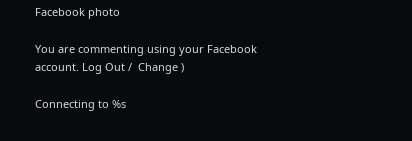Facebook photo

You are commenting using your Facebook account. Log Out /  Change )

Connecting to %s